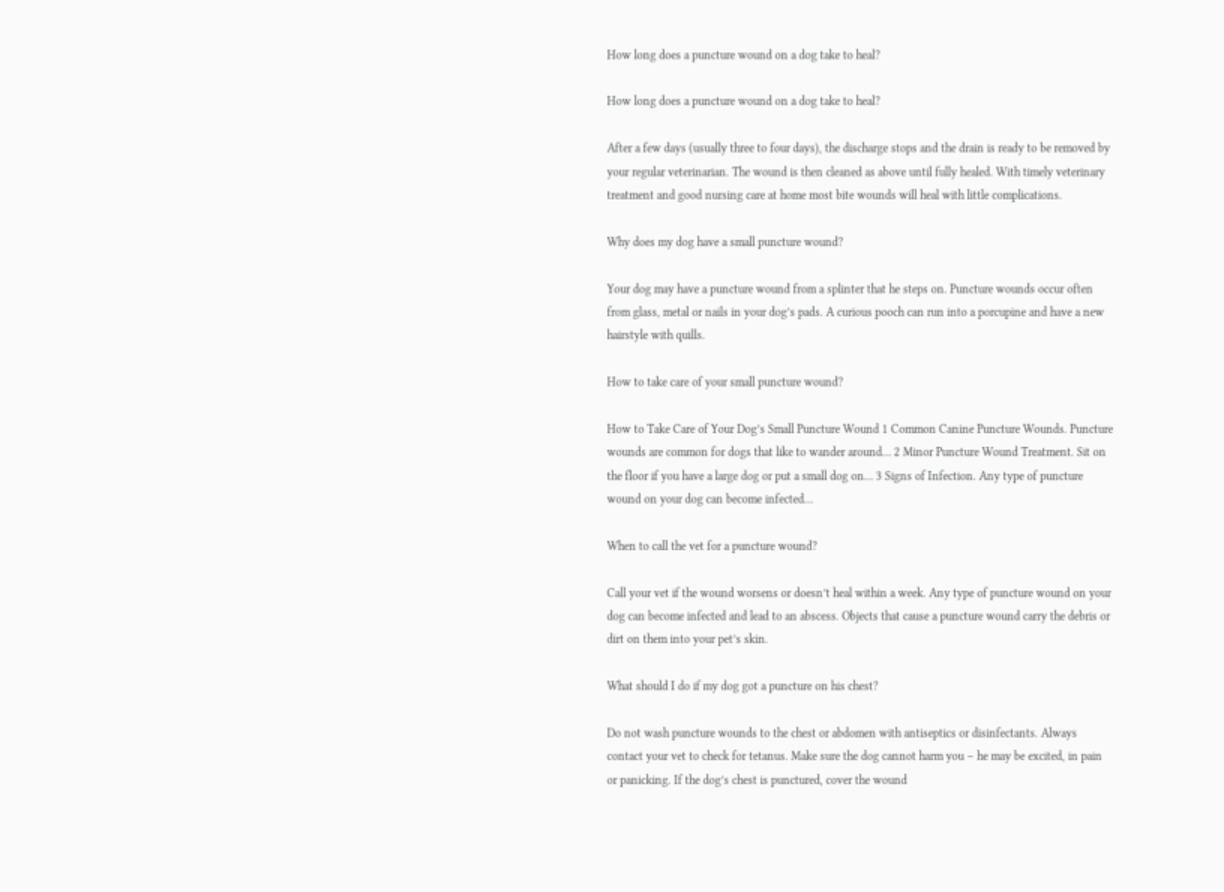How long does a puncture wound on a dog take to heal?

How long does a puncture wound on a dog take to heal?

After a few days (usually three to four days), the discharge stops and the drain is ready to be removed by your regular veterinarian. The wound is then cleaned as above until fully healed. With timely veterinary treatment and good nursing care at home most bite wounds will heal with little complications.

Why does my dog have a small puncture wound?

Your dog may have a puncture wound from a splinter that he steps on. Puncture wounds occur often from glass, metal or nails in your dog’s pads. A curious pooch can run into a porcupine and have a new hairstyle with quills.

How to take care of your small puncture wound?

How to Take Care of Your Dog’s Small Puncture Wound 1 Common Canine Puncture Wounds. Puncture wounds are common for dogs that like to wander around… 2 Minor Puncture Wound Treatment. Sit on the floor if you have a large dog or put a small dog on… 3 Signs of Infection. Any type of puncture wound on your dog can become infected…

When to call the vet for a puncture wound?

Call your vet if the wound worsens or doesn’t heal within a week. Any type of puncture wound on your dog can become infected and lead to an abscess. Objects that cause a puncture wound carry the debris or dirt on them into your pet’s skin.

What should I do if my dog got a puncture on his chest?

Do not wash puncture wounds to the chest or abdomen with antiseptics or disinfectants. Always contact your vet to check for tetanus. Make sure the dog cannot harm you – he may be excited, in pain or panicking. If the dog’s chest is punctured, cover the wound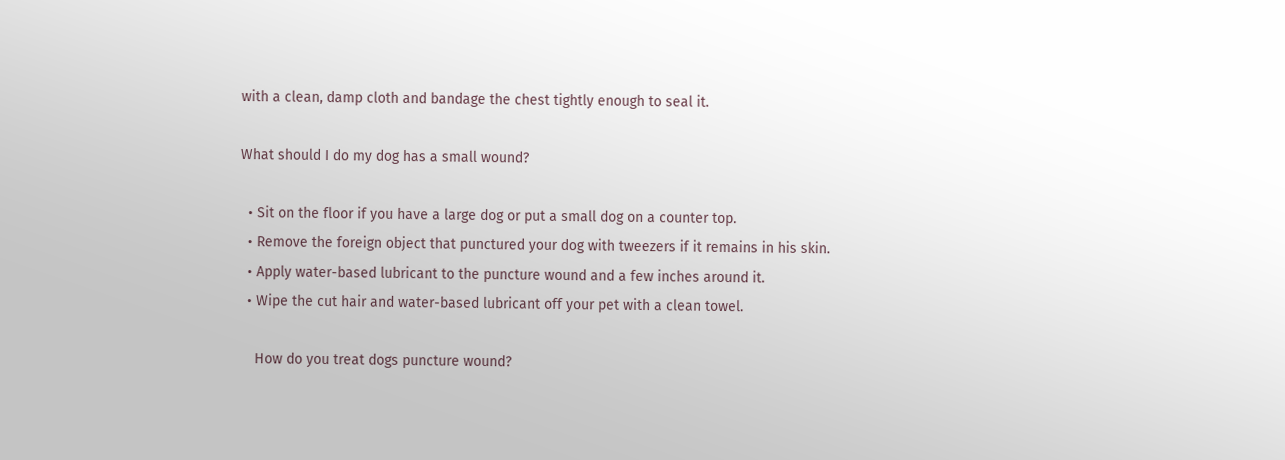with a clean, damp cloth and bandage the chest tightly enough to seal it.

What should I do my dog has a small wound?

  • Sit on the floor if you have a large dog or put a small dog on a counter top.
  • Remove the foreign object that punctured your dog with tweezers if it remains in his skin.
  • Apply water-based lubricant to the puncture wound and a few inches around it.
  • Wipe the cut hair and water-based lubricant off your pet with a clean towel.

    How do you treat dogs puncture wound?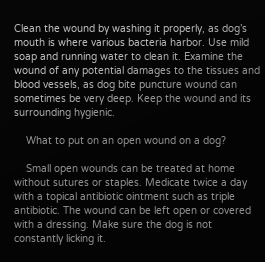Clean the wound by washing it properly, as dog’s mouth is where various bacteria harbor. Use mild soap and running water to clean it. Examine the wound of any potential damages to the tissues and blood vessels, as dog bite puncture wound can sometimes be very deep. Keep the wound and its surrounding hygienic.

    What to put on an open wound on a dog?

    Small open wounds can be treated at home without sutures or staples. Medicate twice a day with a topical antibiotic ointment such as triple antibiotic. The wound can be left open or covered with a dressing. Make sure the dog is not constantly licking it.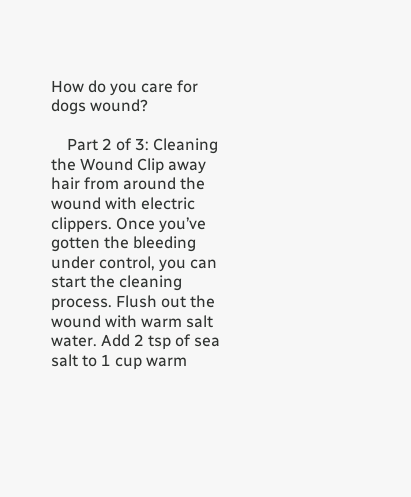How do you care for dogs wound?

    Part 2 of 3: Cleaning the Wound Clip away hair from around the wound with electric clippers. Once you’ve gotten the bleeding under control, you can start the cleaning process. Flush out the wound with warm salt water. Add 2 tsp of sea salt to 1 cup warm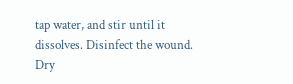tap water, and stir until it dissolves. Disinfect the wound. Dry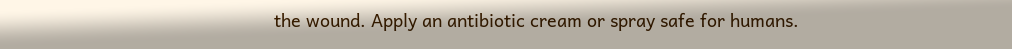the wound. Apply an antibiotic cream or spray safe for humans.